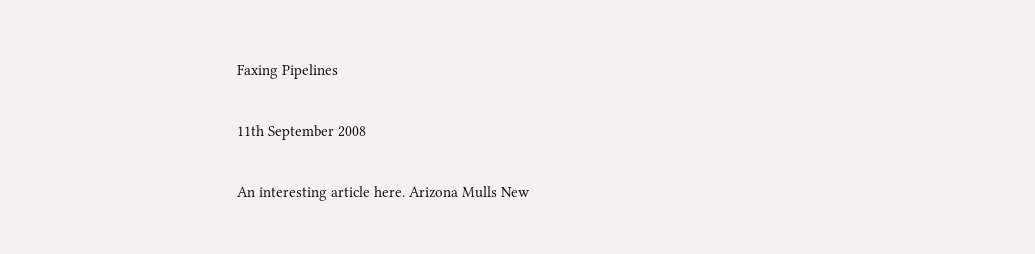Faxing Pipelines

11th September 2008

An interesting article here. Arizona Mulls New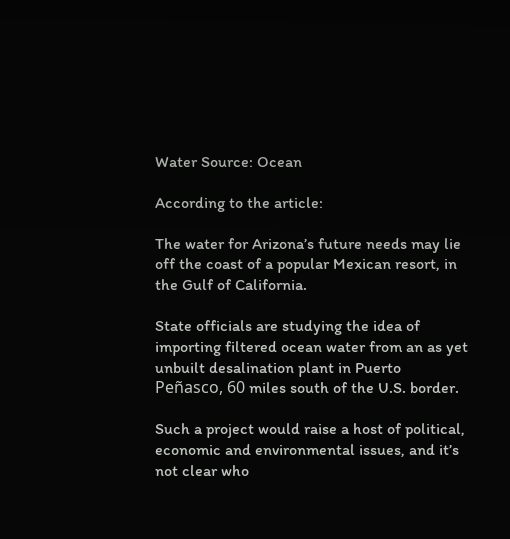Water Source: Ocean

According to the article:

The water for Arizona’s future needs may lie off the coast of a popular Mexican resort, in the Gulf of California.

State officials are studying the idea of importing filtered ocean water from an as yet unbuilt desalination plant in Puerto Peñasco, 60 miles south of the U.S. border.

Such a project would raise a host of political, economic and environmental issues, and it’s not clear who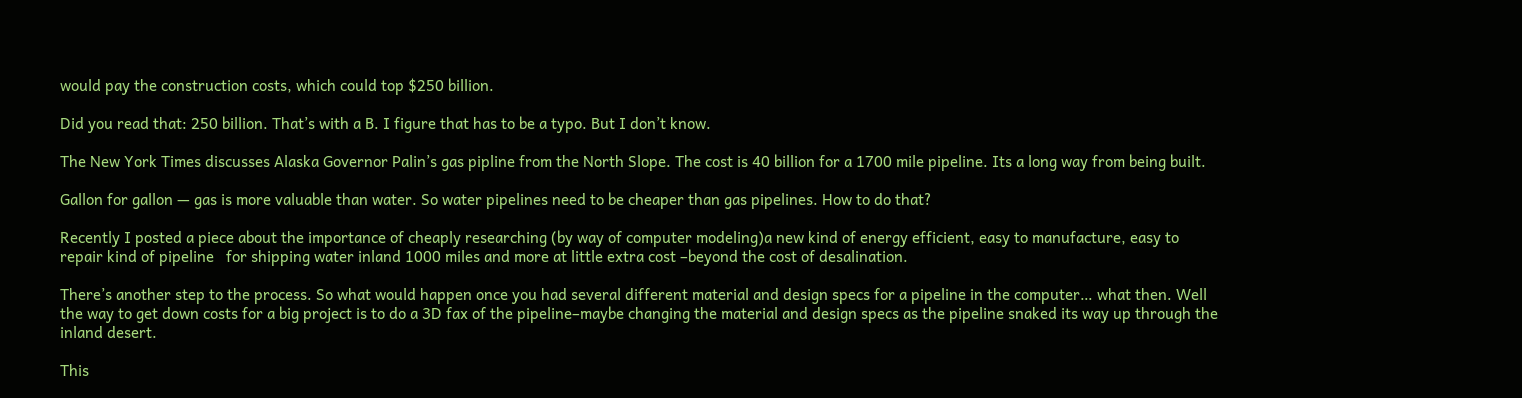would pay the construction costs, which could top $250 billion.

Did you read that: 250 billion. That’s with a B. I figure that has to be a typo. But I don’t know.

The New York Times discusses Alaska Governor Palin’s gas pipline from the North Slope. The cost is 40 billion for a 1700 mile pipeline. Its a long way from being built.

Gallon for gallon — gas is more valuable than water. So water pipelines need to be cheaper than gas pipelines. How to do that?

Recently I posted a piece about the importance of cheaply researching (by way of computer modeling)a new kind of energy efficient, easy to manufacture, easy to repair kind of pipeline   for shipping water inland 1000 miles and more at little extra cost –beyond the cost of desalination.

There’s another step to the process. So what would happen once you had several different material and design specs for a pipeline in the computer… what then. Well the way to get down costs for a big project is to do a 3D fax of the pipeline–maybe changing the material and design specs as the pipeline snaked its way up through the inland desert.

This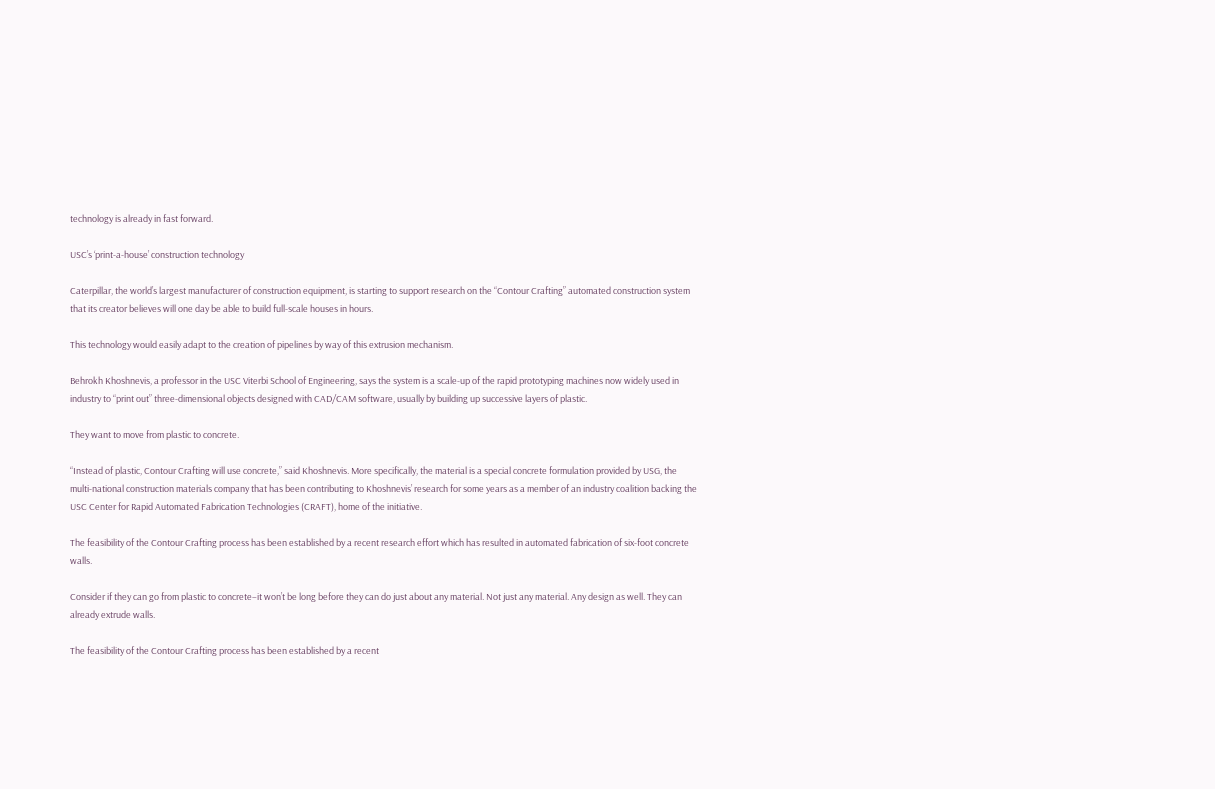technology is already in fast forward.

USC’s ‘print-a-house’ construction technology

Caterpillar, the world’s largest manufacturer of construction equipment, is starting to support research on the “Contour Crafting” automated construction system that its creator believes will one day be able to build full-scale houses in hours.

This technology would easily adapt to the creation of pipelines by way of this extrusion mechanism.

Behrokh Khoshnevis, a professor in the USC Viterbi School of Engineering, says the system is a scale-up of the rapid prototyping machines now widely used in industry to “print out” three-dimensional objects designed with CAD/CAM software, usually by building up successive layers of plastic.

They want to move from plastic to concrete.

“Instead of plastic, Contour Crafting will use concrete,” said Khoshnevis. More specifically, the material is a special concrete formulation provided by USG, the multi-national construction materials company that has been contributing to Khoshnevis’ research for some years as a member of an industry coalition backing the USC Center for Rapid Automated Fabrication Technologies (CRAFT), home of the initiative.

The feasibility of the Contour Crafting process has been established by a recent research effort which has resulted in automated fabrication of six-foot concrete walls.

Consider if they can go from plastic to concrete–it won’t be long before they can do just about any material. Not just any material. Any design as well. They can already extrude walls.

The feasibility of the Contour Crafting process has been established by a recent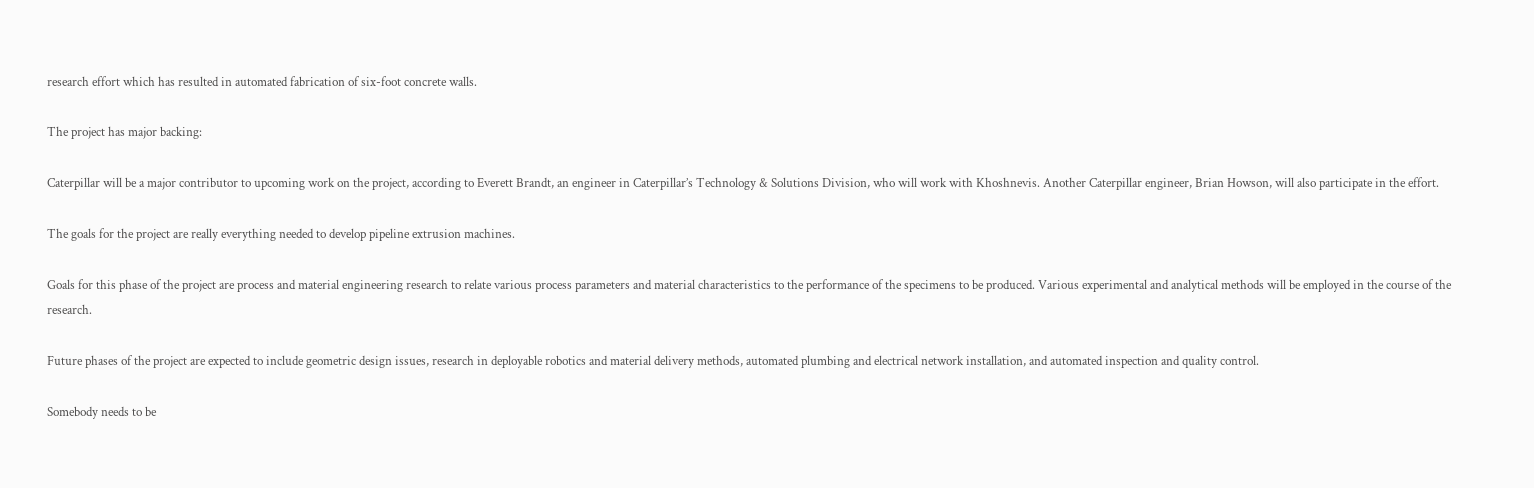research effort which has resulted in automated fabrication of six-foot concrete walls.

The project has major backing:

Caterpillar will be a major contributor to upcoming work on the project, according to Everett Brandt, an engineer in Caterpillar’s Technology & Solutions Division, who will work with Khoshnevis. Another Caterpillar engineer, Brian Howson, will also participate in the effort.

The goals for the project are really everything needed to develop pipeline extrusion machines.

Goals for this phase of the project are process and material engineering research to relate various process parameters and material characteristics to the performance of the specimens to be produced. Various experimental and analytical methods will be employed in the course of the research.

Future phases of the project are expected to include geometric design issues, research in deployable robotics and material delivery methods, automated plumbing and electrical network installation, and automated inspection and quality control.

Somebody needs to be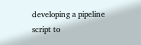developing a pipeline script to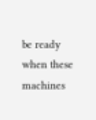be ready when these machines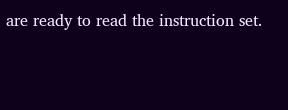are ready to read the instruction set.